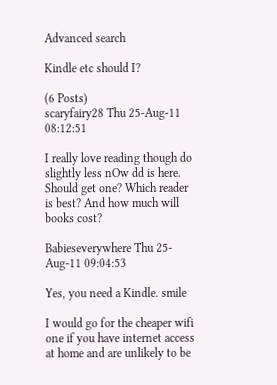Advanced search

Kindle etc should I?

(6 Posts)
scaryfairy28 Thu 25-Aug-11 08:12:51

I really love reading though do slightly less nOw dd is here. Should get one? Which reader is best? And how much will books cost?

Babieseverywhere Thu 25-Aug-11 09:04:53

Yes, you need a Kindle. smile

I would go for the cheaper wifi one if you have internet access at home and are unlikely to be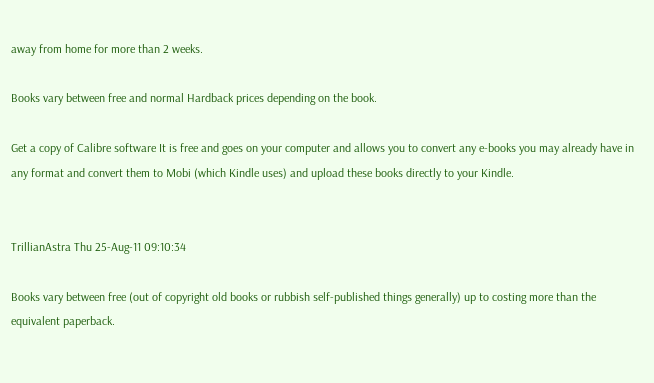away from home for more than 2 weeks.

Books vary between free and normal Hardback prices depending on the book.

Get a copy of Calibre software It is free and goes on your computer and allows you to convert any e-books you may already have in any format and convert them to Mobi (which Kindle uses) and upload these books directly to your Kindle.


TrillianAstra Thu 25-Aug-11 09:10:34

Books vary between free (out of copyright old books or rubbish self-published things generally) up to costing more than the equivalent paperback.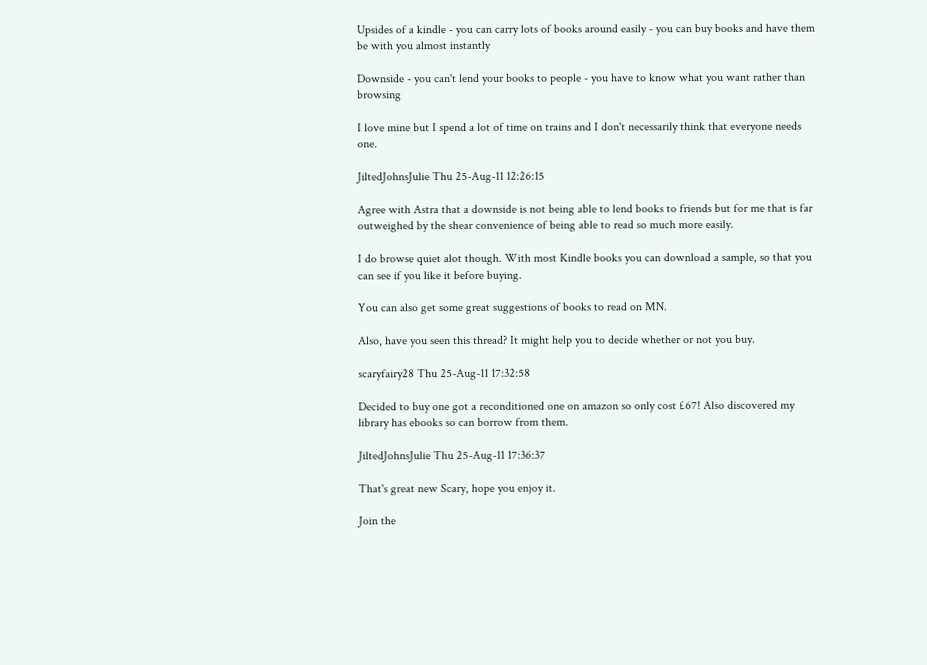Upsides of a kindle - you can carry lots of books around easily - you can buy books and have them be with you almost instantly

Downside - you can't lend your books to people - you have to know what you want rather than browsing

I love mine but I spend a lot of time on trains and I don't necessarily think that everyone needs one.

JiltedJohnsJulie Thu 25-Aug-11 12:26:15

Agree with Astra that a downside is not being able to lend books to friends but for me that is far outweighed by the shear convenience of being able to read so much more easily.

I do browse quiet alot though. With most Kindle books you can download a sample, so that you can see if you like it before buying.

You can also get some great suggestions of books to read on MN.

Also, have you seen this thread? It might help you to decide whether or not you buy.

scaryfairy28 Thu 25-Aug-11 17:32:58

Decided to buy one got a reconditioned one on amazon so only cost £67! Also discovered my library has ebooks so can borrow from them.

JiltedJohnsJulie Thu 25-Aug-11 17:36:37

That's great new Scary, hope you enjoy it.

Join the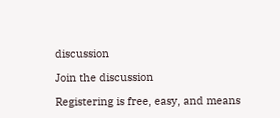discussion

Join the discussion

Registering is free, easy, and means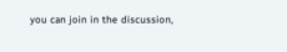you can join in the discussion,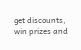get discounts, win prizes and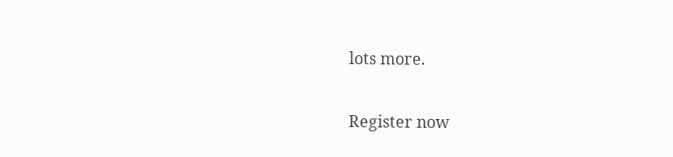lots more.

Register now